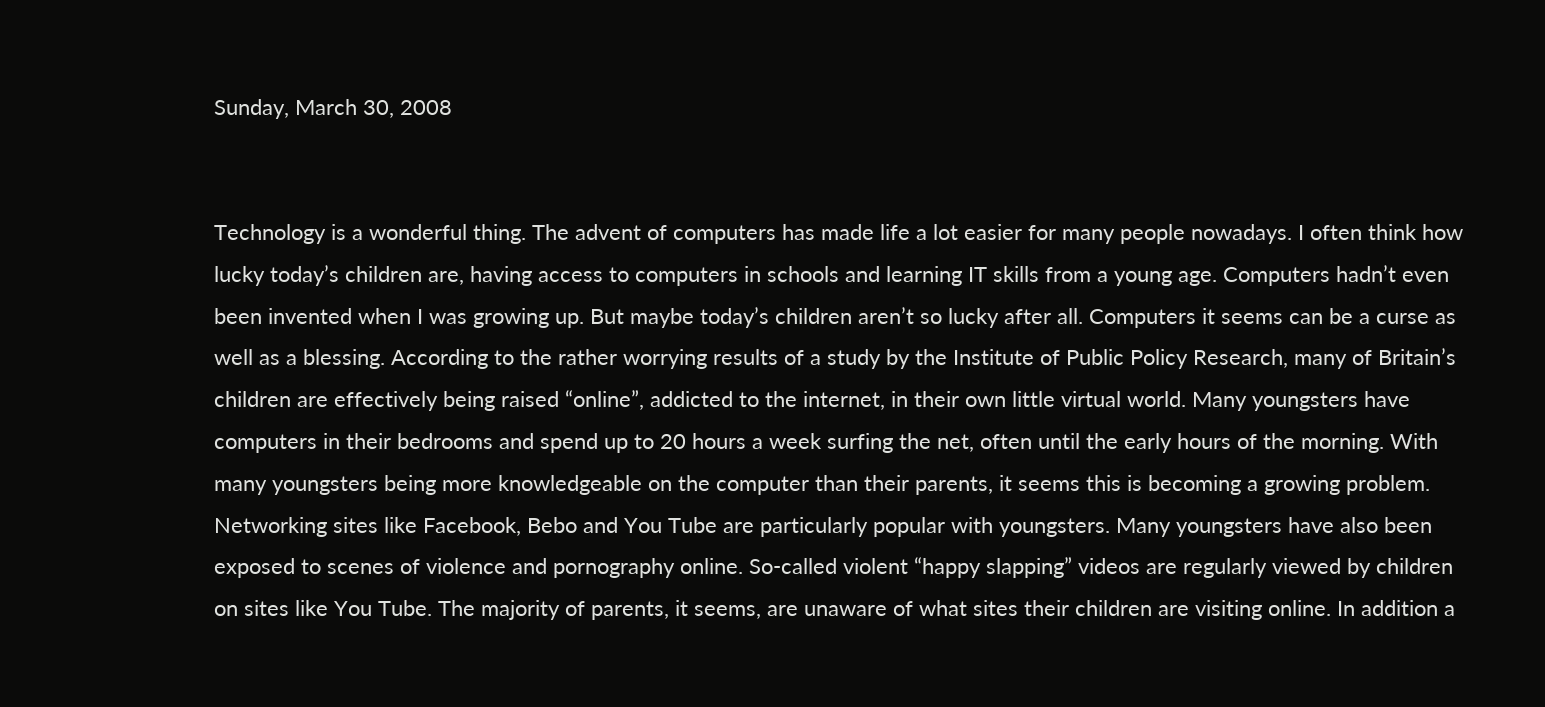Sunday, March 30, 2008


Technology is a wonderful thing. The advent of computers has made life a lot easier for many people nowadays. I often think how lucky today’s children are, having access to computers in schools and learning IT skills from a young age. Computers hadn’t even been invented when I was growing up. But maybe today’s children aren’t so lucky after all. Computers it seems can be a curse as well as a blessing. According to the rather worrying results of a study by the Institute of Public Policy Research, many of Britain’s children are effectively being raised “online”, addicted to the internet, in their own little virtual world. Many youngsters have computers in their bedrooms and spend up to 20 hours a week surfing the net, often until the early hours of the morning. With many youngsters being more knowledgeable on the computer than their parents, it seems this is becoming a growing problem. Networking sites like Facebook, Bebo and You Tube are particularly popular with youngsters. Many youngsters have also been exposed to scenes of violence and pornography online. So-called violent “happy slapping” videos are regularly viewed by children on sites like You Tube. The majority of parents, it seems, are unaware of what sites their children are visiting online. In addition a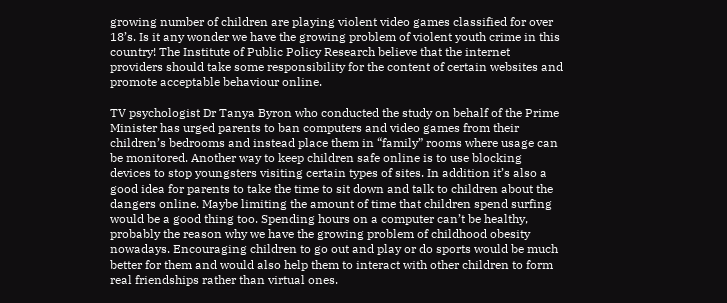growing number of children are playing violent video games classified for over 18’s. Is it any wonder we have the growing problem of violent youth crime in this country! The Institute of Public Policy Research believe that the internet providers should take some responsibility for the content of certain websites and promote acceptable behaviour online.

TV psychologist Dr Tanya Byron who conducted the study on behalf of the Prime Minister has urged parents to ban computers and video games from their children’s bedrooms and instead place them in “family” rooms where usage can be monitored. Another way to keep children safe online is to use blocking devices to stop youngsters visiting certain types of sites. In addition it’s also a good idea for parents to take the time to sit down and talk to children about the dangers online. Maybe limiting the amount of time that children spend surfing would be a good thing too. Spending hours on a computer can’t be healthy, probably the reason why we have the growing problem of childhood obesity nowadays. Encouraging children to go out and play or do sports would be much better for them and would also help them to interact with other children to form real friendships rather than virtual ones.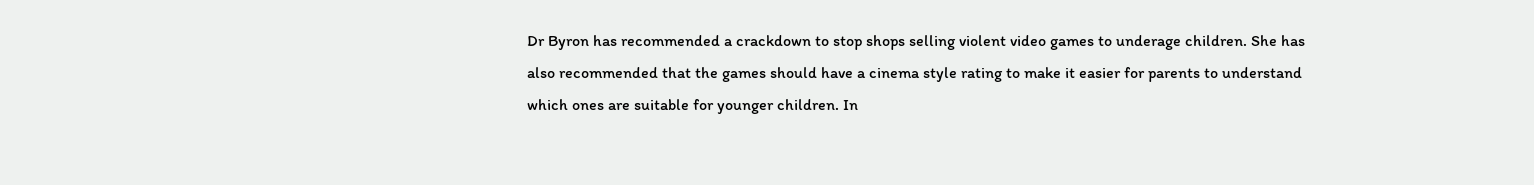Dr Byron has recommended a crackdown to stop shops selling violent video games to underage children. She has also recommended that the games should have a cinema style rating to make it easier for parents to understand which ones are suitable for younger children. In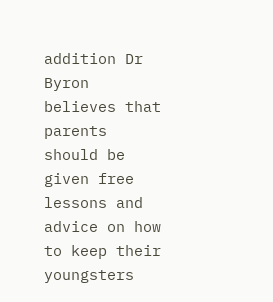addition Dr Byron believes that parents should be given free lessons and advice on how to keep their youngsters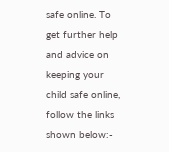safe online. To get further help and advice on keeping your child safe online, follow the links shown below:-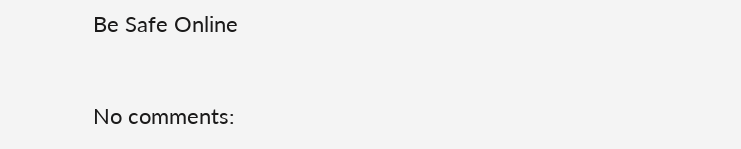Be Safe Online


No comments: